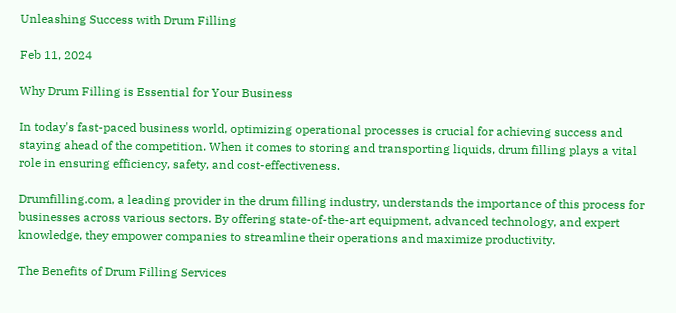Unleashing Success with Drum Filling

Feb 11, 2024

Why Drum Filling is Essential for Your Business

In today's fast-paced business world, optimizing operational processes is crucial for achieving success and staying ahead of the competition. When it comes to storing and transporting liquids, drum filling plays a vital role in ensuring efficiency, safety, and cost-effectiveness.

Drumfilling.com, a leading provider in the drum filling industry, understands the importance of this process for businesses across various sectors. By offering state-of-the-art equipment, advanced technology, and expert knowledge, they empower companies to streamline their operations and maximize productivity.

The Benefits of Drum Filling Services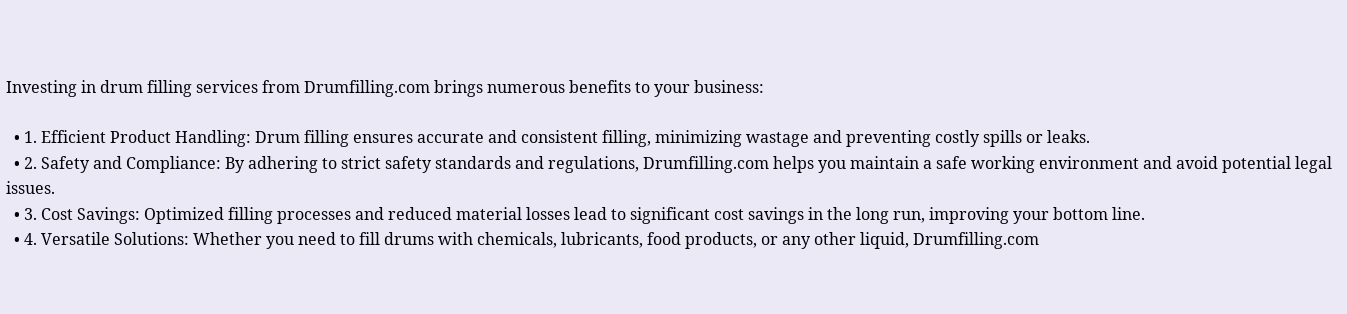Investing in drum filling services from Drumfilling.com brings numerous benefits to your business:

  • 1. Efficient Product Handling: Drum filling ensures accurate and consistent filling, minimizing wastage and preventing costly spills or leaks.
  • 2. Safety and Compliance: By adhering to strict safety standards and regulations, Drumfilling.com helps you maintain a safe working environment and avoid potential legal issues.
  • 3. Cost Savings: Optimized filling processes and reduced material losses lead to significant cost savings in the long run, improving your bottom line.
  • 4. Versatile Solutions: Whether you need to fill drums with chemicals, lubricants, food products, or any other liquid, Drumfilling.com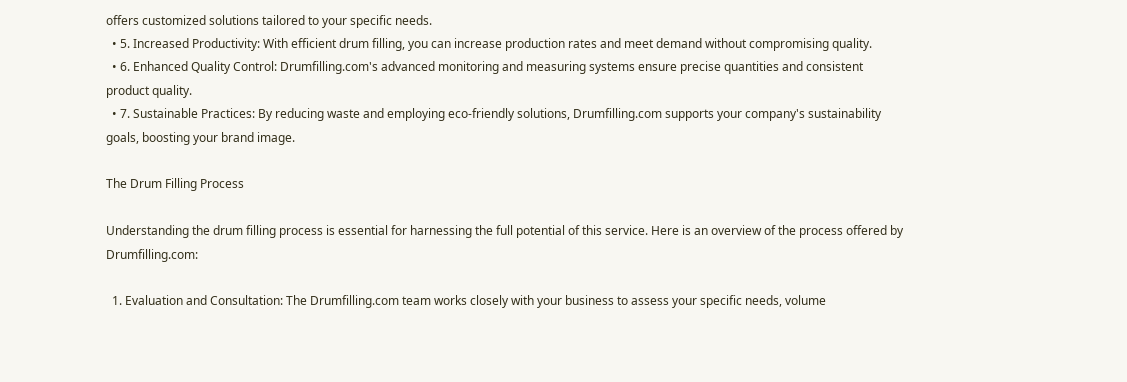offers customized solutions tailored to your specific needs.
  • 5. Increased Productivity: With efficient drum filling, you can increase production rates and meet demand without compromising quality.
  • 6. Enhanced Quality Control: Drumfilling.com's advanced monitoring and measuring systems ensure precise quantities and consistent product quality.
  • 7. Sustainable Practices: By reducing waste and employing eco-friendly solutions, Drumfilling.com supports your company's sustainability goals, boosting your brand image.

The Drum Filling Process

Understanding the drum filling process is essential for harnessing the full potential of this service. Here is an overview of the process offered by Drumfilling.com:

  1. Evaluation and Consultation: The Drumfilling.com team works closely with your business to assess your specific needs, volume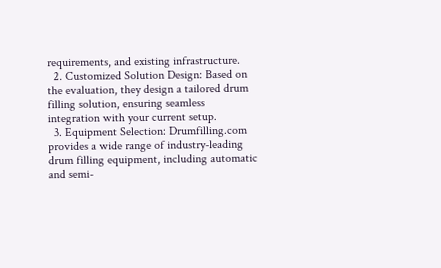requirements, and existing infrastructure.
  2. Customized Solution Design: Based on the evaluation, they design a tailored drum filling solution, ensuring seamless integration with your current setup.
  3. Equipment Selection: Drumfilling.com provides a wide range of industry-leading drum filling equipment, including automatic and semi-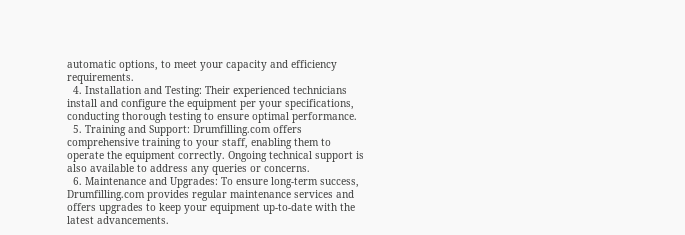automatic options, to meet your capacity and efficiency requirements.
  4. Installation and Testing: Their experienced technicians install and configure the equipment per your specifications, conducting thorough testing to ensure optimal performance.
  5. Training and Support: Drumfilling.com offers comprehensive training to your staff, enabling them to operate the equipment correctly. Ongoing technical support is also available to address any queries or concerns.
  6. Maintenance and Upgrades: To ensure long-term success, Drumfilling.com provides regular maintenance services and offers upgrades to keep your equipment up-to-date with the latest advancements.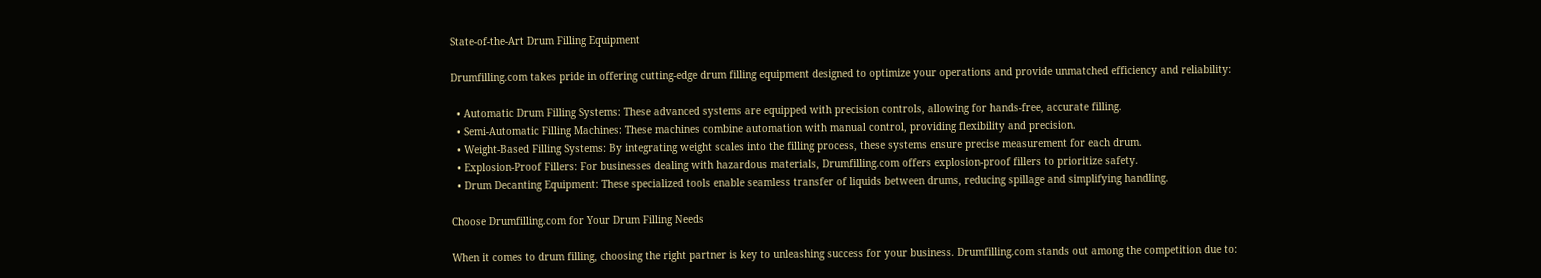State-of-the-Art Drum Filling Equipment

Drumfilling.com takes pride in offering cutting-edge drum filling equipment designed to optimize your operations and provide unmatched efficiency and reliability:

  • Automatic Drum Filling Systems: These advanced systems are equipped with precision controls, allowing for hands-free, accurate filling.
  • Semi-Automatic Filling Machines: These machines combine automation with manual control, providing flexibility and precision.
  • Weight-Based Filling Systems: By integrating weight scales into the filling process, these systems ensure precise measurement for each drum.
  • Explosion-Proof Fillers: For businesses dealing with hazardous materials, Drumfilling.com offers explosion-proof fillers to prioritize safety.
  • Drum Decanting Equipment: These specialized tools enable seamless transfer of liquids between drums, reducing spillage and simplifying handling.

Choose Drumfilling.com for Your Drum Filling Needs

When it comes to drum filling, choosing the right partner is key to unleashing success for your business. Drumfilling.com stands out among the competition due to: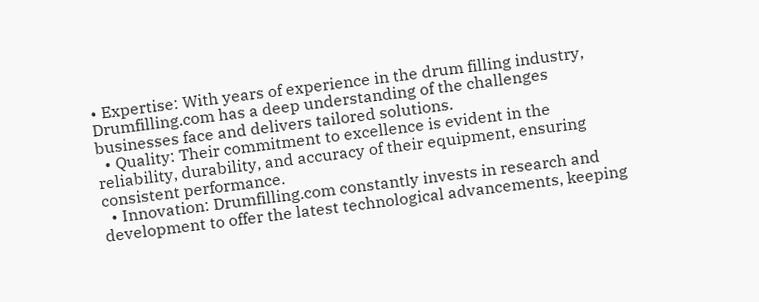• Expertise: With years of experience in the drum filling industry, Drumfilling.com has a deep understanding of the challenges businesses face and delivers tailored solutions.
  • Quality: Their commitment to excellence is evident in the reliability, durability, and accuracy of their equipment, ensuring consistent performance.
  • Innovation: Drumfilling.com constantly invests in research and development to offer the latest technological advancements, keeping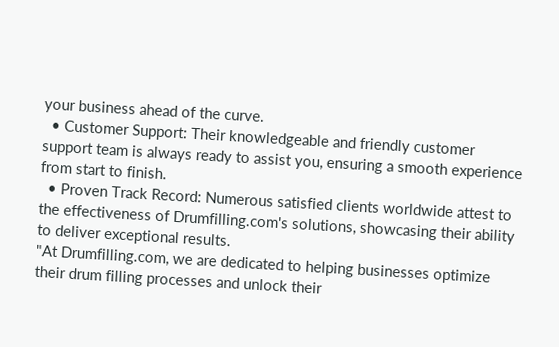your business ahead of the curve.
  • Customer Support: Their knowledgeable and friendly customer support team is always ready to assist you, ensuring a smooth experience from start to finish.
  • Proven Track Record: Numerous satisfied clients worldwide attest to the effectiveness of Drumfilling.com's solutions, showcasing their ability to deliver exceptional results.
"At Drumfilling.com, we are dedicated to helping businesses optimize their drum filling processes and unlock their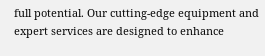full potential. Our cutting-edge equipment and expert services are designed to enhance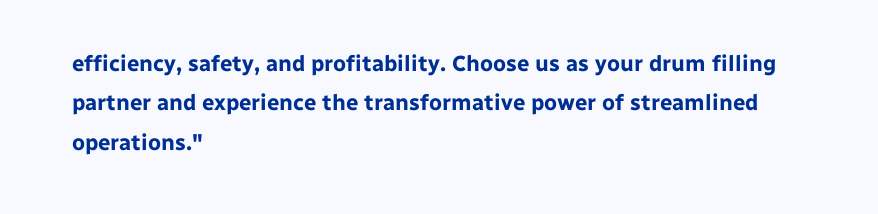efficiency, safety, and profitability. Choose us as your drum filling partner and experience the transformative power of streamlined operations."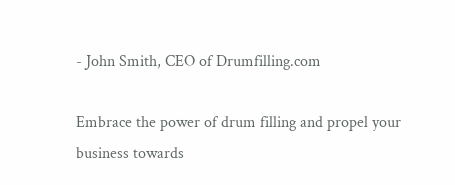- John Smith, CEO of Drumfilling.com

Embrace the power of drum filling and propel your business towards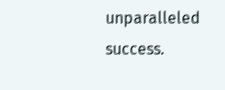unparalleled success.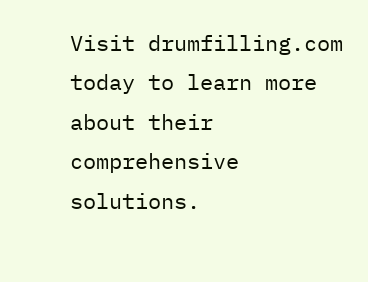Visit drumfilling.com today to learn more about their comprehensive solutions.